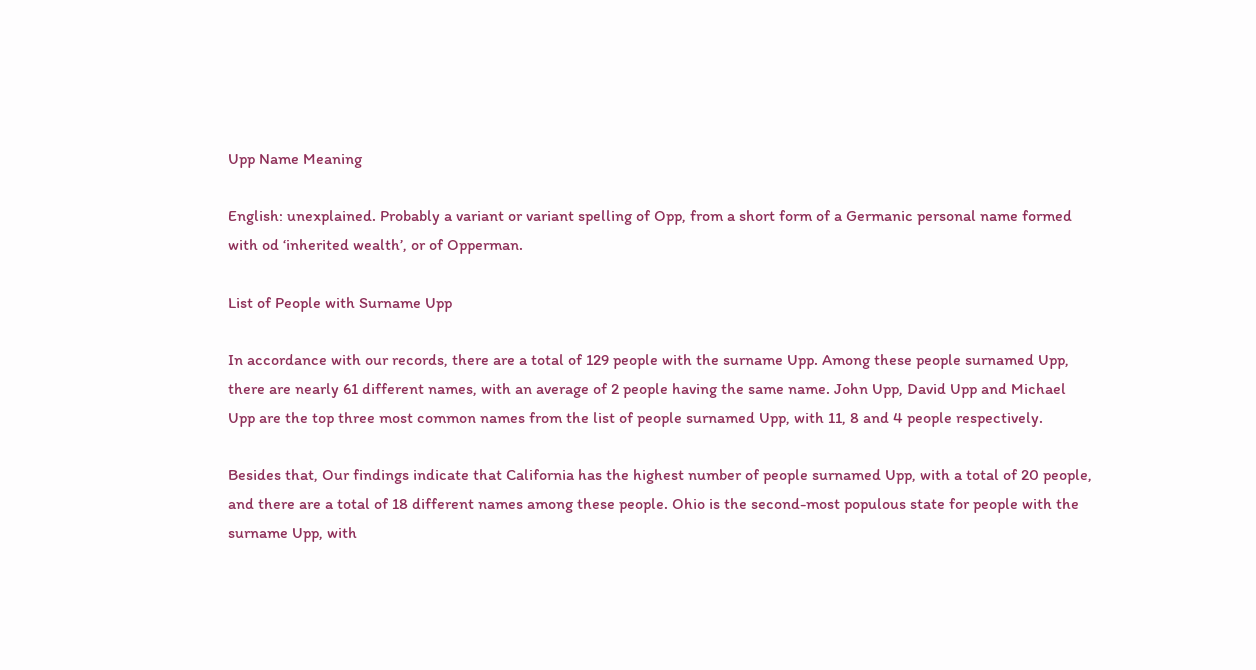Upp Name Meaning

English: unexplained. Probably a variant or variant spelling of Opp, from a short form of a Germanic personal name formed with od ‘inherited wealth’, or of Opperman.

List of People with Surname Upp

In accordance with our records, there are a total of 129 people with the surname Upp. Among these people surnamed Upp, there are nearly 61 different names, with an average of 2 people having the same name. John Upp, David Upp and Michael Upp are the top three most common names from the list of people surnamed Upp, with 11, 8 and 4 people respectively.

Besides that, Our findings indicate that California has the highest number of people surnamed Upp, with a total of 20 people, and there are a total of 18 different names among these people. Ohio is the second-most populous state for people with the surname Upp, with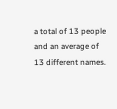a total of 13 people and an average of 13 different names.